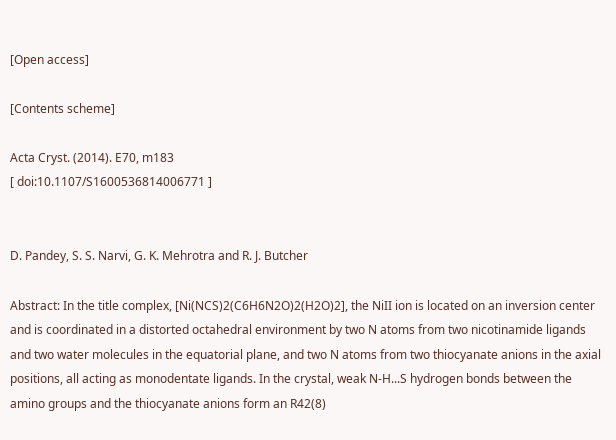[Open access]

[Contents scheme]

Acta Cryst. (2014). E70, m183
[ doi:10.1107/S1600536814006771 ]


D. Pandey, S. S. Narvi, G. K. Mehrotra and R. J. Butcher

Abstract: In the title complex, [Ni(NCS)2(C6H6N2O)2(H2O)2], the NiII ion is located on an inversion center and is coordinated in a distorted octahedral environment by two N atoms from two nicotinamide ligands and two water molecules in the equatorial plane, and two N atoms from two thiocyanate anions in the axial positions, all acting as monodentate ligands. In the crystal, weak N-H...S hydrogen bonds between the amino groups and the thiocyanate anions form an R42(8)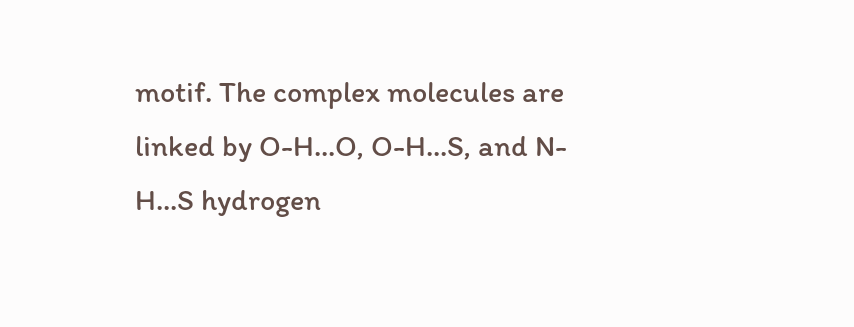motif. The complex molecules are linked by O-H...O, O-H...S, and N-H...S hydrogen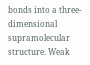bonds into a three-dimensional supramolecular structure. Weak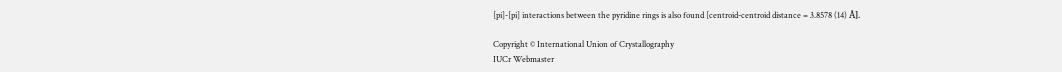[pi]-[pi] interactions between the pyridine rings is also found [centroid-centroid distance = 3.8578 (14) Å].

Copyright © International Union of Crystallography
IUCr Webmaster